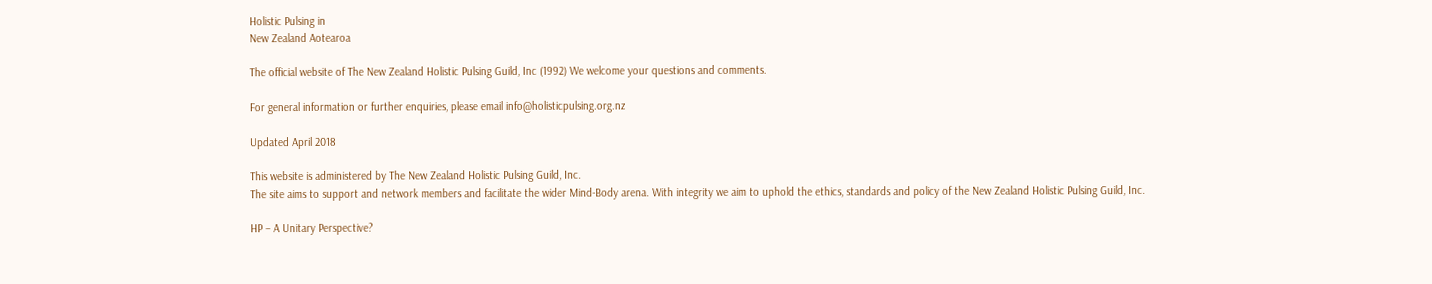Holistic Pulsing in
New Zealand Aotearoa

The official website of The New Zealand Holistic Pulsing Guild, Inc (1992) We welcome your questions and comments.

For general information or further enquiries, please email info@holisticpulsing.org.nz

Updated April 2018

This website is administered by The New Zealand Holistic Pulsing Guild, Inc.
The site aims to support and network members and facilitate the wider Mind-Body arena. With integrity we aim to uphold the ethics, standards and policy of the New Zealand Holistic Pulsing Guild, Inc.

HP – A Unitary Perspective?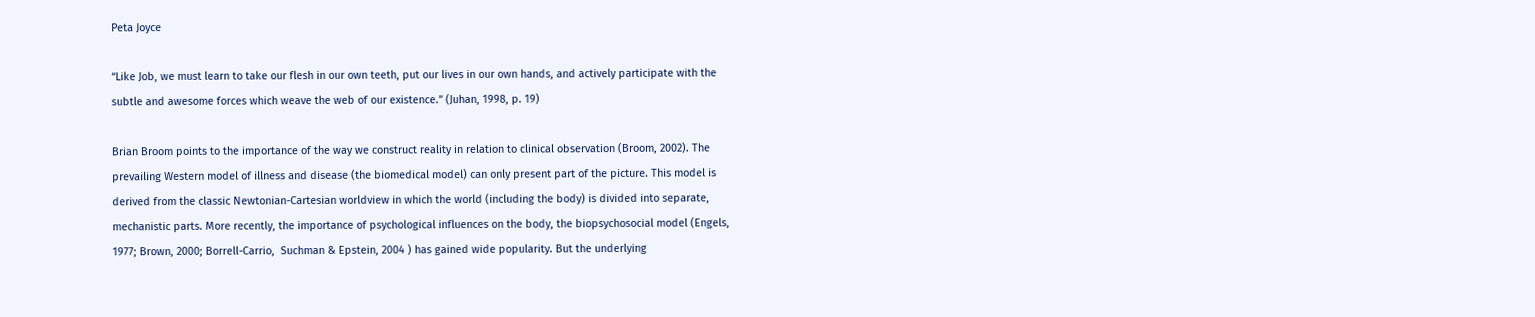Peta Joyce

“Like Job, we must learn to take our flesh in our own teeth, put our lives in our own hands, and actively participate with the subtle and awesome forces which weave the web of our existence.” (Juhan, 1998, p. 19)

Brian Broom points to the importance of the way we construct reality in relation to clinical observation (Broom, 2002). The prevailing Western model of illness and disease (the biomedical model) can only present part of the picture. This model is derived from the classic Newtonian-Cartesian worldview in which the world (including the body) is divided into separate, mechanistic parts. More recently, the importance of psychological influences on the body, the biopsychosocial model (Engels, 1977; Brown, 2000; Borrell-Carrio,  Suchman & Epstein, 2004 ) has gained wide popularity. But the underlying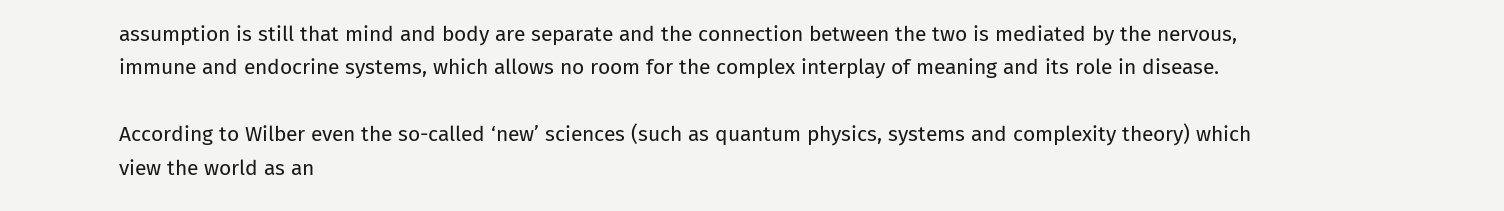assumption is still that mind and body are separate and the connection between the two is mediated by the nervous, immune and endocrine systems, which allows no room for the complex interplay of meaning and its role in disease.

According to Wilber even the so-called ‘new’ sciences (such as quantum physics, systems and complexity theory) which view the world as an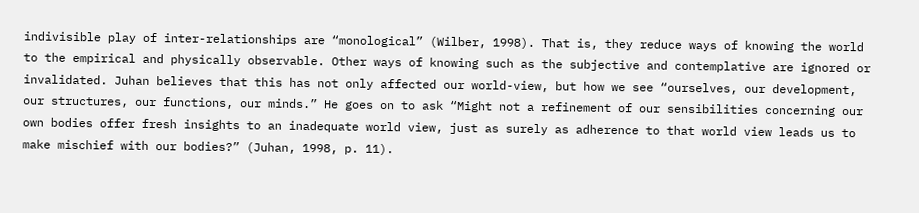indivisible play of inter-relationships are “monological” (Wilber, 1998). That is, they reduce ways of knowing the world to the empirical and physically observable. Other ways of knowing such as the subjective and contemplative are ignored or invalidated. Juhan believes that this has not only affected our world-view, but how we see “ourselves, our development, our structures, our functions, our minds.” He goes on to ask “Might not a refinement of our sensibilities concerning our own bodies offer fresh insights to an inadequate world view, just as surely as adherence to that world view leads us to make mischief with our bodies?” (Juhan, 1998, p. 11).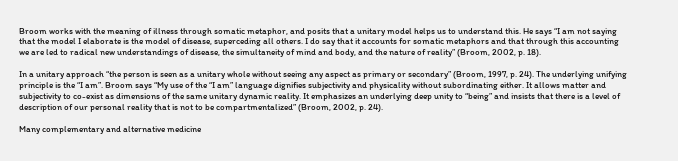Broom works with the meaning of illness through somatic metaphor, and posits that a unitary model helps us to understand this. He says “I am not saying that the model I elaborate is the model of disease, superceding all others. I do say that it accounts for somatic metaphors and that through this accounting we are led to radical new understandings of disease, the simultaneity of mind and body, and the nature of reality” (Broom, 2002, p. 18).

In a unitary approach “the person is seen as a unitary whole without seeing any aspect as primary or secondary” (Broom, 1997, p. 24). The underlying unifying principle is the “I am”. Broom says “My use of the “I am” language dignifies subjectivity and physicality without subordinating either. It allows matter and subjectivity to co-exist as dimensions of the same unitary dynamic reality. It emphasizes an underlying deep unity to “being” and insists that there is a level of description of our personal reality that is not to be compartmentalized” (Broom, 2002, p. 24).

Many complementary and alternative medicine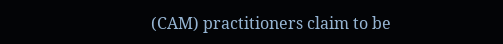(CAM) practitioners claim to be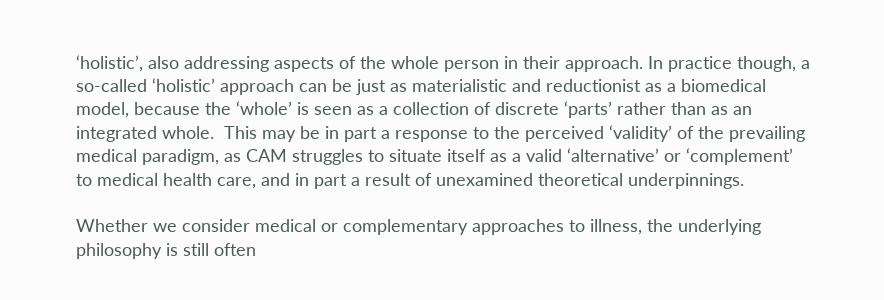‘holistic’, also addressing aspects of the whole person in their approach. In practice though, a so-called ‘holistic’ approach can be just as materialistic and reductionist as a biomedical model, because the ‘whole’ is seen as a collection of discrete ‘parts’ rather than as an integrated whole.  This may be in part a response to the perceived ‘validity’ of the prevailing medical paradigm, as CAM struggles to situate itself as a valid ‘alternative’ or ‘complement’ to medical health care, and in part a result of unexamined theoretical underpinnings.

Whether we consider medical or complementary approaches to illness, the underlying philosophy is still often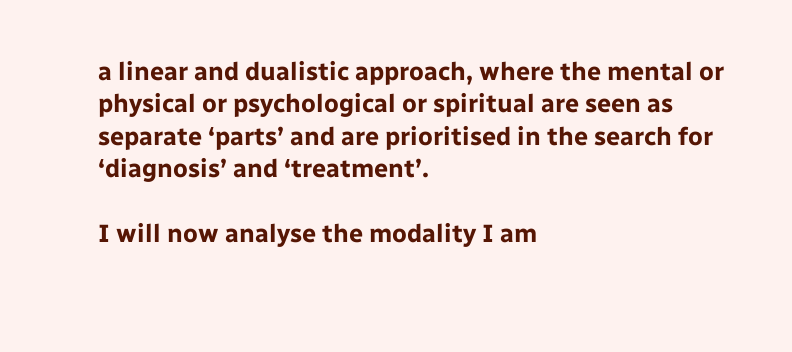a linear and dualistic approach, where the mental or physical or psychological or spiritual are seen as separate ‘parts’ and are prioritised in the search for ‘diagnosis’ and ‘treatment’.

I will now analyse the modality I am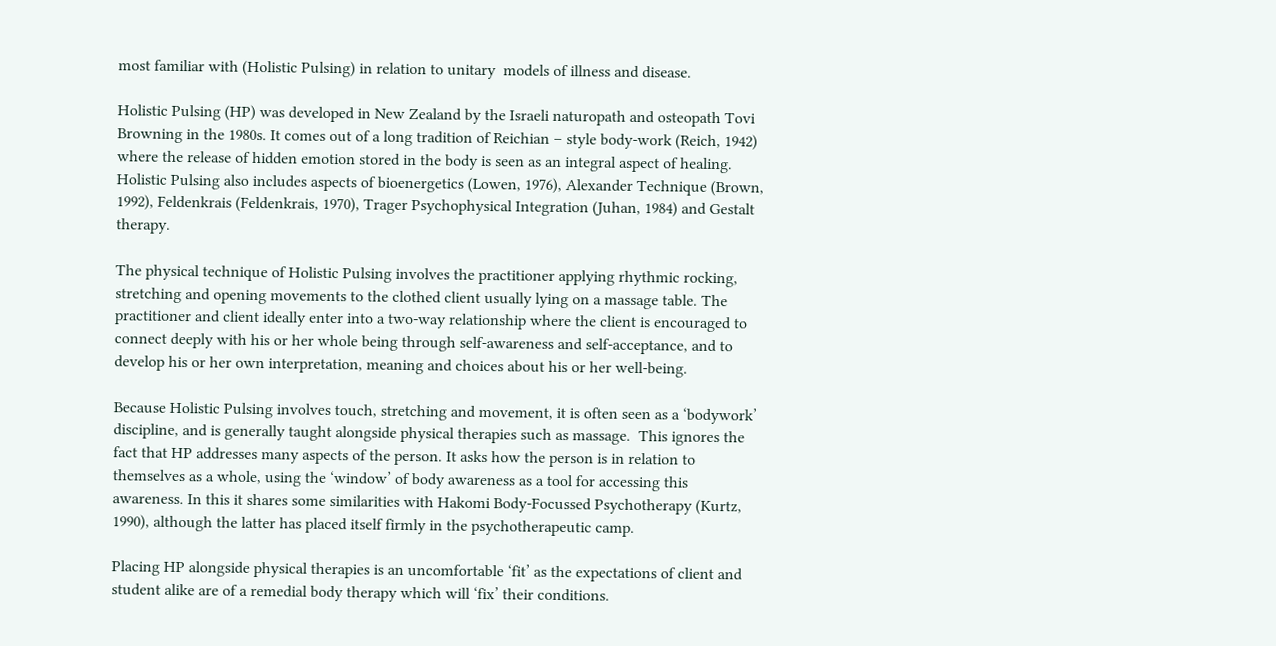most familiar with (Holistic Pulsing) in relation to unitary  models of illness and disease.

Holistic Pulsing (HP) was developed in New Zealand by the Israeli naturopath and osteopath Tovi Browning in the 1980s. It comes out of a long tradition of Reichian – style body-work (Reich, 1942) where the release of hidden emotion stored in the body is seen as an integral aspect of healing. Holistic Pulsing also includes aspects of bioenergetics (Lowen, 1976), Alexander Technique (Brown, 1992), Feldenkrais (Feldenkrais, 1970), Trager Psychophysical Integration (Juhan, 1984) and Gestalt therapy.

The physical technique of Holistic Pulsing involves the practitioner applying rhythmic rocking, stretching and opening movements to the clothed client usually lying on a massage table. The practitioner and client ideally enter into a two-way relationship where the client is encouraged to connect deeply with his or her whole being through self-awareness and self-acceptance, and to develop his or her own interpretation, meaning and choices about his or her well-being.

Because Holistic Pulsing involves touch, stretching and movement, it is often seen as a ‘bodywork’ discipline, and is generally taught alongside physical therapies such as massage.  This ignores the fact that HP addresses many aspects of the person. It asks how the person is in relation to themselves as a whole, using the ‘window’ of body awareness as a tool for accessing this awareness. In this it shares some similarities with Hakomi Body-Focussed Psychotherapy (Kurtz, 1990), although the latter has placed itself firmly in the psychotherapeutic camp.

Placing HP alongside physical therapies is an uncomfortable ‘fit’ as the expectations of client and student alike are of a remedial body therapy which will ‘fix’ their conditions.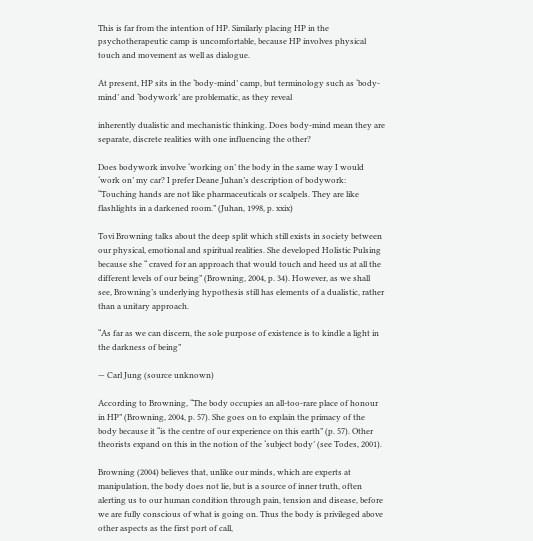This is far from the intention of HP. Similarly placing HP in the psychotherapeutic camp is uncomfortable, because HP involves physical touch and movement as well as dialogue.

At present, HP sits in the ‘body-mind’ camp, but terminology such as ‘body-mind’ and ‘bodywork’ are problematic, as they reveal

inherently dualistic and mechanistic thinking. Does body-mind mean they are separate, discrete realities with one influencing the other?

Does bodywork involve ‘working on’ the body in the same way I would ‘work on’ my car? I prefer Deane Juhan’s description of bodywork: “Touching hands are not like pharmaceuticals or scalpels. They are like flashlights in a darkened room.” (Juhan, 1998, p. xxix)

Tovi Browning talks about the deep split which still exists in society between our physical, emotional and spiritual realities. She developed Holistic Pulsing because she “ craved for an approach that would touch and heed us at all the different levels of our being” (Browning, 2004, p. 34). However, as we shall see, Browning’s underlying hypothesis still has elements of a dualistic, rather than a unitary approach.

“As far as we can discern, the sole purpose of existence is to kindle a light in the darkness of being”

— Carl Jung (source unknown)

According to Browning, “The body occupies an all-too-rare place of honour in HP” (Browning, 2004, p. 57). She goes on to explain the primacy of the body because it “is the centre of our experience on this earth” (p. 57). Other theorists expand on this in the notion of the ‘subject body’ (see Todes, 2001).

Browning (2004) believes that, unlike our minds, which are experts at manipulation, the body does not lie, but is a source of inner truth, often alerting us to our human condition through pain, tension and disease, before we are fully conscious of what is going on. Thus the body is privileged above other aspects as the first port of call,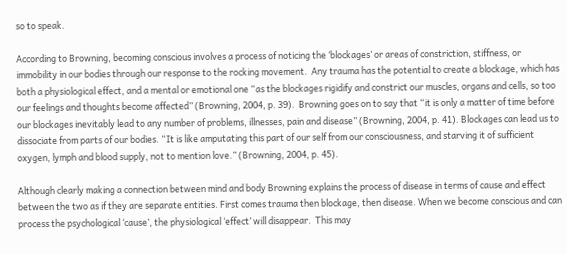so to speak.

According to Browning, becoming conscious involves a process of noticing the ‘blockages’ or areas of constriction, stiffness, or immobility in our bodies through our response to the rocking movement.  Any trauma has the potential to create a blockage, which has both a physiological effect, and a mental or emotional one “as the blockages rigidify and constrict our muscles, organs and cells, so too our feelings and thoughts become affected” (Browning, 2004, p. 39).  Browning goes on to say that “it is only a matter of time before our blockages inevitably lead to any number of problems, illnesses, pain and disease” (Browning, 2004, p. 41). Blockages can lead us to dissociate from parts of our bodies. “It is like amputating this part of our self from our consciousness, and starving it of sufficient oxygen, lymph and blood supply, not to mention love.” (Browning, 2004, p. 45).

Although clearly making a connection between mind and body Browning explains the process of disease in terms of cause and effect between the two as if they are separate entities. First comes trauma then blockage, then disease. When we become conscious and can process the psychological ‘cause’, the physiological ‘effect’ will disappear.  This may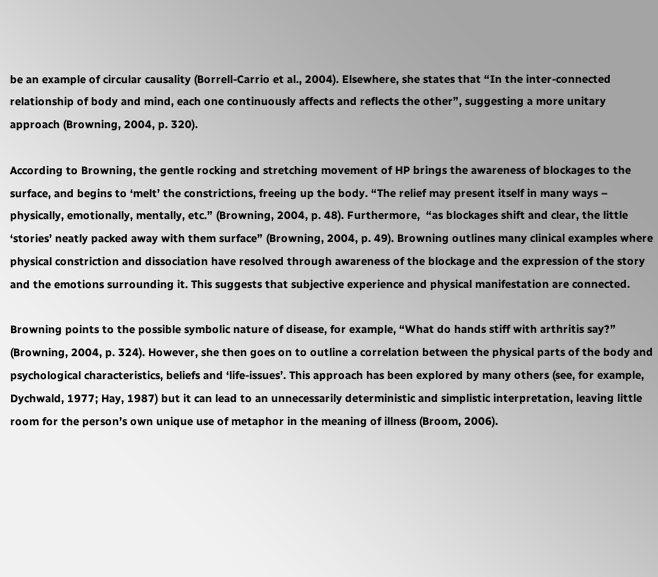be an example of circular causality (Borrell-Carrio et al., 2004). Elsewhere, she states that “In the inter-connected relationship of body and mind, each one continuously affects and reflects the other”, suggesting a more unitary approach (Browning, 2004, p. 320).

According to Browning, the gentle rocking and stretching movement of HP brings the awareness of blockages to the surface, and begins to ‘melt’ the constrictions, freeing up the body. “The relief may present itself in many ways – physically, emotionally, mentally, etc.” (Browning, 2004, p. 48). Furthermore,  “as blockages shift and clear, the little ‘stories’ neatly packed away with them surface” (Browning, 2004, p. 49). Browning outlines many clinical examples where physical constriction and dissociation have resolved through awareness of the blockage and the expression of the story and the emotions surrounding it. This suggests that subjective experience and physical manifestation are connected.

Browning points to the possible symbolic nature of disease, for example, “What do hands stiff with arthritis say?” (Browning, 2004, p. 324). However, she then goes on to outline a correlation between the physical parts of the body and psychological characteristics, beliefs and ‘life-issues’. This approach has been explored by many others (see, for example, Dychwald, 1977; Hay, 1987) but it can lead to an unnecessarily deterministic and simplistic interpretation, leaving little room for the person’s own unique use of metaphor in the meaning of illness (Broom, 2006).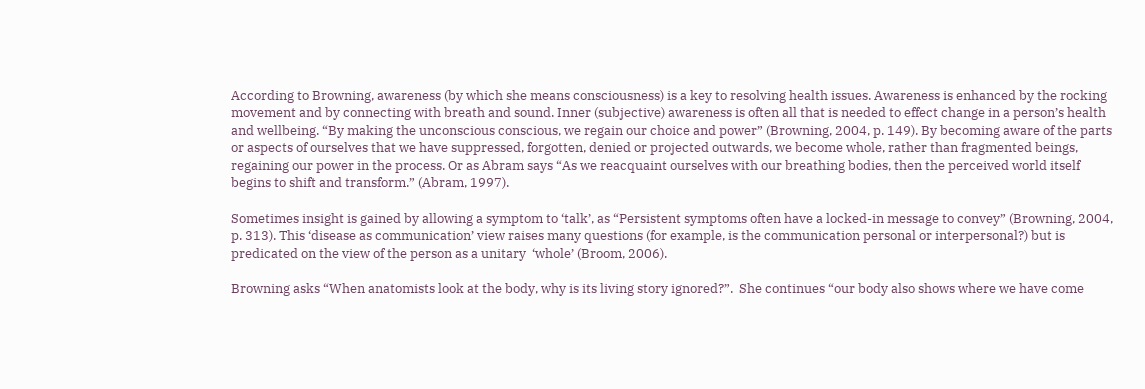According to Browning, awareness (by which she means consciousness) is a key to resolving health issues. Awareness is enhanced by the rocking movement and by connecting with breath and sound. Inner (subjective) awareness is often all that is needed to effect change in a person’s health and wellbeing. “By making the unconscious conscious, we regain our choice and power” (Browning, 2004, p. 149). By becoming aware of the parts or aspects of ourselves that we have suppressed, forgotten, denied or projected outwards, we become whole, rather than fragmented beings, regaining our power in the process. Or as Abram says “As we reacquaint ourselves with our breathing bodies, then the perceived world itself begins to shift and transform.” (Abram, 1997).

Sometimes insight is gained by allowing a symptom to ‘talk’, as “Persistent symptoms often have a locked-in message to convey” (Browning, 2004, p. 313). This ‘disease as communication’ view raises many questions (for example, is the communication personal or interpersonal?) but is predicated on the view of the person as a unitary  ‘whole’ (Broom, 2006).

Browning asks “When anatomists look at the body, why is its living story ignored?”.  She continues “our body also shows where we have come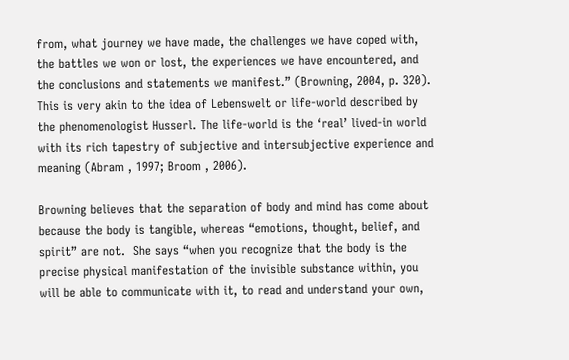from, what journey we have made, the challenges we have coped with, the battles we won or lost, the experiences we have encountered, and the conclusions and statements we manifest.” (Browning, 2004, p. 320). This is very akin to the idea of Lebenswelt or life-world described by the phenomenologist Husserl. The life-world is the ‘real’ lived-in world with its rich tapestry of subjective and intersubjective experience and meaning (Abram , 1997; Broom , 2006).

Browning believes that the separation of body and mind has come about because the body is tangible, whereas “emotions, thought, belief, and spirit” are not.  She says “when you recognize that the body is the precise physical manifestation of the invisible substance within, you will be able to communicate with it, to read and understand your own,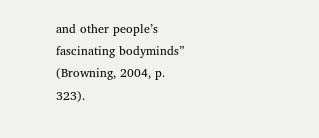and other people’s fascinating bodyminds” (Browning, 2004, p. 323).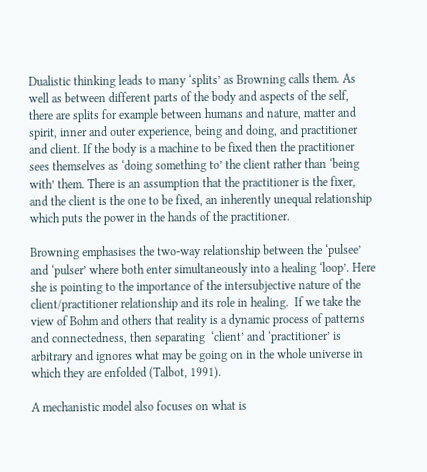Dualistic thinking leads to many ‘splits’ as Browning calls them. As well as between different parts of the body and aspects of the self, there are splits for example between humans and nature, matter and spirit, inner and outer experience, being and doing, and practitioner and client. If the body is a machine to be fixed then the practitioner sees themselves as ‘doing something to’ the client rather than ‘being with’ them. There is an assumption that the practitioner is the fixer, and the client is the one to be fixed, an inherently unequal relationship which puts the power in the hands of the practitioner.

Browning emphasises the two-way relationship between the ‘pulsee’ and ‘pulser’ where both enter simultaneously into a healing ‘loop’. Here she is pointing to the importance of the intersubjective nature of the client/practitioner relationship and its role in healing.  If we take the view of Bohm and others that reality is a dynamic process of patterns and connectedness, then separating  ‘client’ and ‘practitioner’ is arbitrary and ignores what may be going on in the whole universe in which they are enfolded (Talbot, 1991).

A mechanistic model also focuses on what is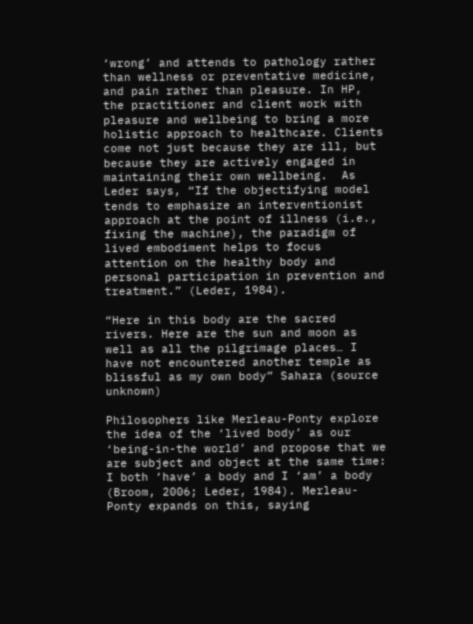‘wrong’ and attends to pathology rather than wellness or preventative medicine, and pain rather than pleasure. In HP, the practitioner and client work with pleasure and wellbeing to bring a more holistic approach to healthcare. Clients come not just because they are ill, but because they are actively engaged in maintaining their own wellbeing.  As Leder says, “If the objectifying model tends to emphasize an interventionist approach at the point of illness (i.e., fixing the machine), the paradigm of lived embodiment helps to focus attention on the healthy body and personal participation in prevention and treatment.” (Leder, 1984).

“Here in this body are the sacred rivers. Here are the sun and moon as well as all the pilgrimage places… I have not encountered another temple as blissful as my own body” Sahara (source unknown)

Philosophers like Merleau-Ponty explore the idea of the ‘lived body’ as our ‘being-in-the world’ and propose that we are subject and object at the same time: I both ‘have’ a body and I ‘am’ a body (Broom, 2006; Leder, 1984). Merleau-Ponty expands on this, saying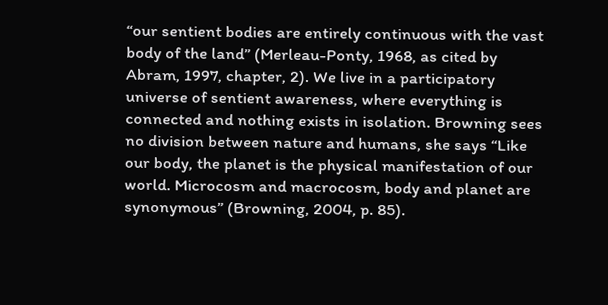“our sentient bodies are entirely continuous with the vast body of the land” (Merleau-Ponty, 1968, as cited by Abram, 1997, chapter, 2). We live in a participatory universe of sentient awareness, where everything is connected and nothing exists in isolation. Browning sees no division between nature and humans, she says “Like our body, the planet is the physical manifestation of our world. Microcosm and macrocosm, body and planet are synonymous” (Browning, 2004, p. 85).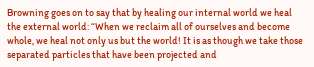Browning goes on to say that by healing our internal world we heal the external world: “When we reclaim all of ourselves and become whole, we heal not only us but the world! It is as though we take those separated particles that have been projected and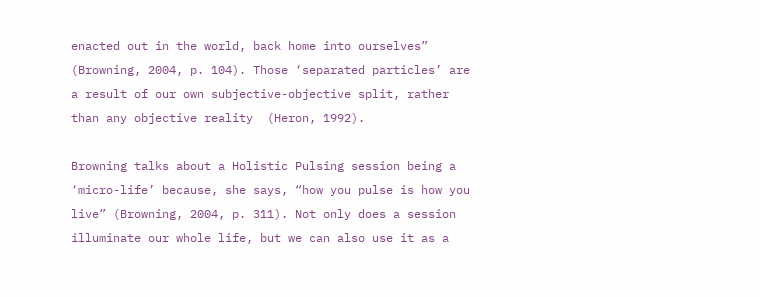enacted out in the world, back home into ourselves” (Browning, 2004, p. 104). Those ‘separated particles’ are a result of our own subjective-objective split, rather than any objective reality  (Heron, 1992).

Browning talks about a Holistic Pulsing session being a ‘micro-life’ because, she says, “how you pulse is how you live” (Browning, 2004, p. 311). Not only does a session illuminate our whole life, but we can also use it as a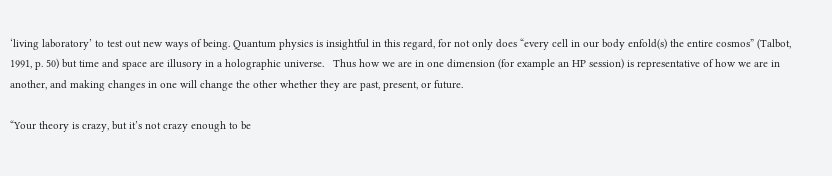‘living laboratory’ to test out new ways of being. Quantum physics is insightful in this regard, for not only does “every cell in our body enfold(s) the entire cosmos” (Talbot, 1991, p. 50) but time and space are illusory in a holographic universe.   Thus how we are in one dimension (for example an HP session) is representative of how we are in another, and making changes in one will change the other whether they are past, present, or future.

“Your theory is crazy, but it’s not crazy enough to be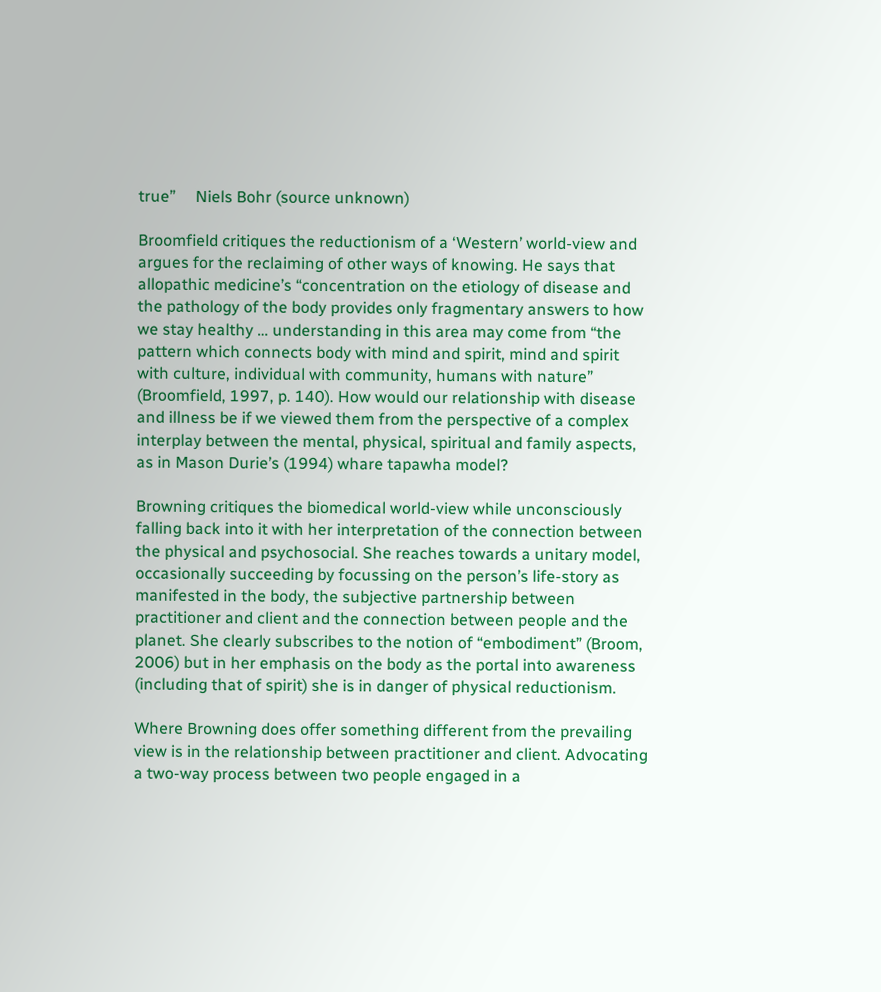true”     Niels Bohr (source unknown)

Broomfield critiques the reductionism of a ‘Western’ world-view and argues for the reclaiming of other ways of knowing. He says that allopathic medicine’s “concentration on the etiology of disease and the pathology of the body provides only fragmentary answers to how we stay healthy … understanding in this area may come from “the pattern which connects body with mind and spirit, mind and spirit with culture, individual with community, humans with nature” (Broomfield, 1997, p. 140). How would our relationship with disease and illness be if we viewed them from the perspective of a complex interplay between the mental, physical, spiritual and family aspects, as in Mason Durie’s (1994) whare tapawha model?

Browning critiques the biomedical world-view while unconsciously falling back into it with her interpretation of the connection between the physical and psychosocial. She reaches towards a unitary model, occasionally succeeding by focussing on the person’s life-story as manifested in the body, the subjective partnership between practitioner and client and the connection between people and the planet. She clearly subscribes to the notion of “embodiment” (Broom, 2006) but in her emphasis on the body as the portal into awareness (including that of spirit) she is in danger of physical reductionism.

Where Browning does offer something different from the prevailing view is in the relationship between practitioner and client. Advocating a two-way process between two people engaged in a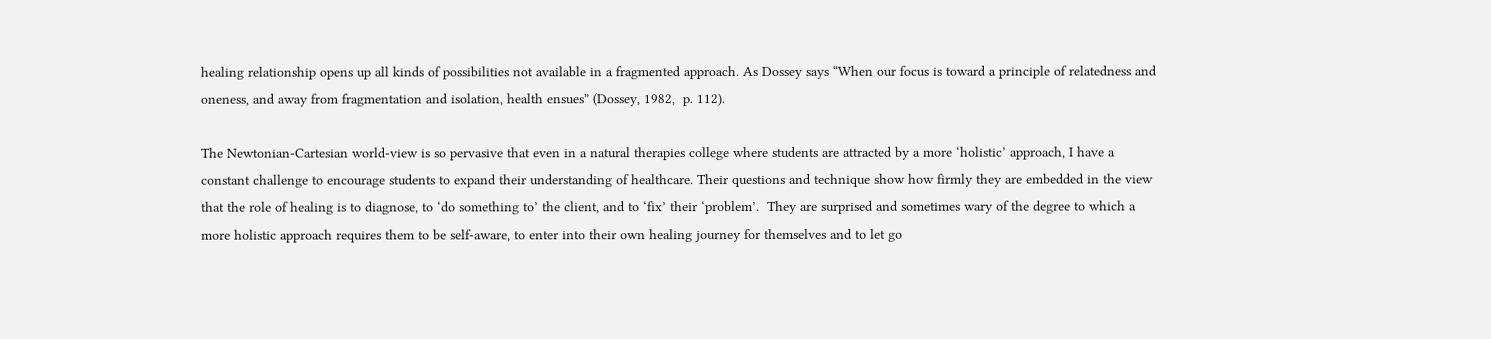healing relationship opens up all kinds of possibilities not available in a fragmented approach. As Dossey says “When our focus is toward a principle of relatedness and oneness, and away from fragmentation and isolation, health ensues” (Dossey, 1982,  p. 112).

The Newtonian-Cartesian world-view is so pervasive that even in a natural therapies college where students are attracted by a more ‘holistic’ approach, I have a constant challenge to encourage students to expand their understanding of healthcare. Their questions and technique show how firmly they are embedded in the view that the role of healing is to diagnose, to ‘do something to’ the client, and to ‘fix’ their ‘problem’.  They are surprised and sometimes wary of the degree to which a more holistic approach requires them to be self-aware, to enter into their own healing journey for themselves and to let go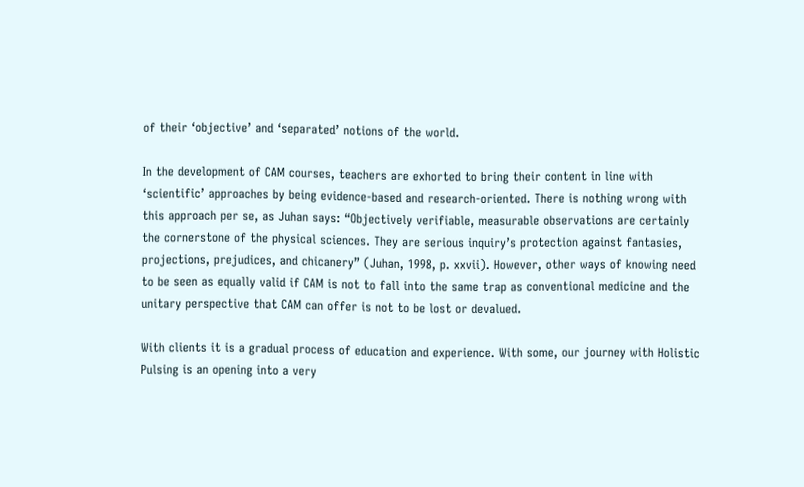of their ‘objective’ and ‘separated’ notions of the world.

In the development of CAM courses, teachers are exhorted to bring their content in line with ‘scientific’ approaches by being evidence-based and research-oriented. There is nothing wrong with this approach per se, as Juhan says: “Objectively verifiable, measurable observations are certainly the cornerstone of the physical sciences. They are serious inquiry’s protection against fantasies, projections, prejudices, and chicanery” (Juhan, 1998, p. xxvii). However, other ways of knowing need to be seen as equally valid if CAM is not to fall into the same trap as conventional medicine and the unitary perspective that CAM can offer is not to be lost or devalued.

With clients it is a gradual process of education and experience. With some, our journey with Holistic Pulsing is an opening into a very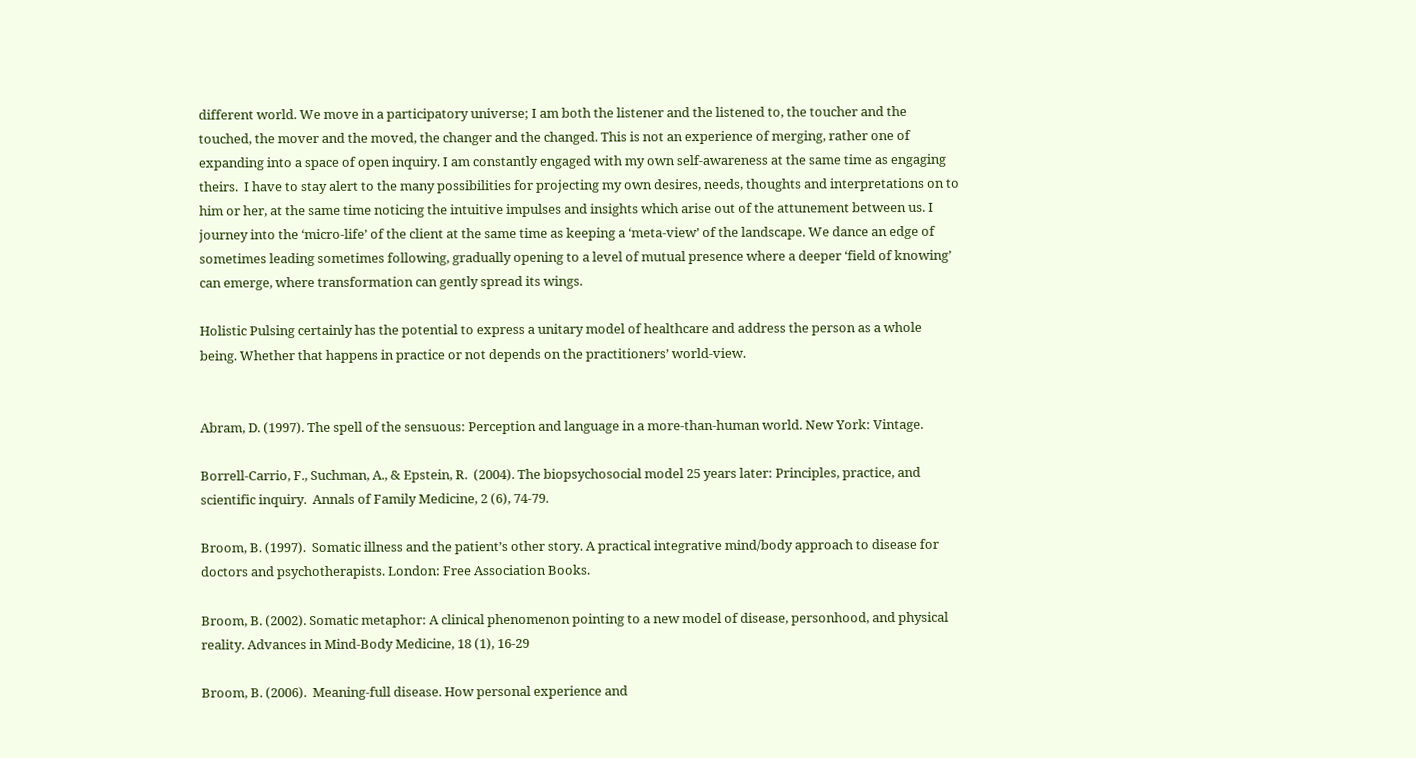different world. We move in a participatory universe; I am both the listener and the listened to, the toucher and the touched, the mover and the moved, the changer and the changed. This is not an experience of merging, rather one of expanding into a space of open inquiry. I am constantly engaged with my own self-awareness at the same time as engaging theirs.  I have to stay alert to the many possibilities for projecting my own desires, needs, thoughts and interpretations on to him or her, at the same time noticing the intuitive impulses and insights which arise out of the attunement between us. I journey into the ‘micro-life’ of the client at the same time as keeping a ‘meta-view’ of the landscape. We dance an edge of sometimes leading sometimes following, gradually opening to a level of mutual presence where a deeper ‘field of knowing’ can emerge, where transformation can gently spread its wings.

Holistic Pulsing certainly has the potential to express a unitary model of healthcare and address the person as a whole being. Whether that happens in practice or not depends on the practitioners’ world-view.


Abram, D. (1997). The spell of the sensuous: Perception and language in a more-than-human world. New York: Vintage.

Borrell-Carrio, F., Suchman, A., & Epstein, R.  (2004). The biopsychosocial model 25 years later: Principles, practice, and scientific inquiry.  Annals of Family Medicine, 2 (6), 74-79.

Broom, B. (1997).  Somatic illness and the patient’s other story. A practical integrative mind/body approach to disease for doctors and psychotherapists. London: Free Association Books.

Broom, B. (2002). Somatic metaphor: A clinical phenomenon pointing to a new model of disease, personhood, and physical reality. Advances in Mind-Body Medicine, 18 (1), 16-29

Broom, B. (2006).  Meaning-full disease. How personal experience and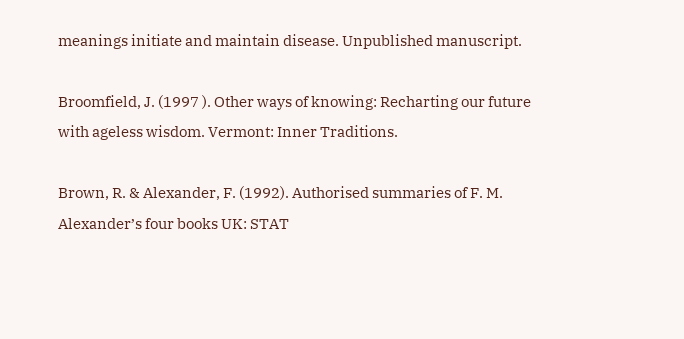meanings initiate and maintain disease. Unpublished manuscript.

Broomfield, J. (1997 ). Other ways of knowing: Recharting our future with ageless wisdom. Vermont: Inner Traditions.

Brown, R. & Alexander, F. (1992). Authorised summaries of F. M. Alexander’s four books UK: STAT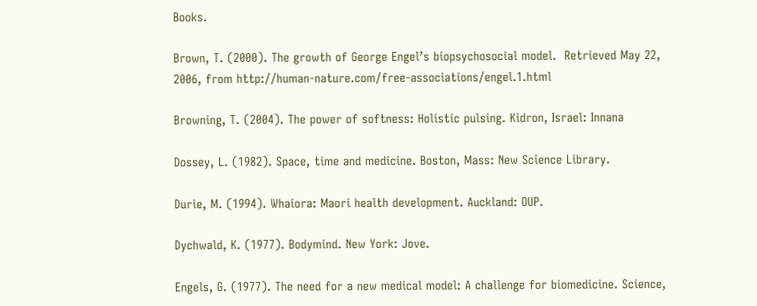Books.

Brown, T. (2000). The growth of George Engel’s biopsychosocial model.  Retrieved May 22, 2006, from http://human-nature.com/free-associations/engel.1.html

Browning, T. (2004). The power of softness: Holistic pulsing. Kidron, Israel: Innana

Dossey, L. (1982). Space, time and medicine. Boston, Mass: New Science Library.

Durie, M. (1994). Whaiora: Maori health development. Auckland: OUP.

Dychwald, K. (1977). Bodymind. New York: Jove.

Engels, G. (1977). The need for a new medical model: A challenge for biomedicine. Science,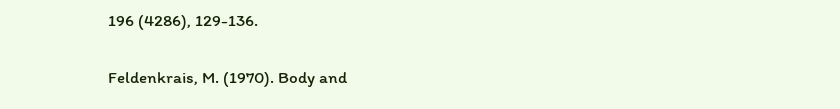196 (4286), 129-136.

Feldenkrais, M. (1970). Body and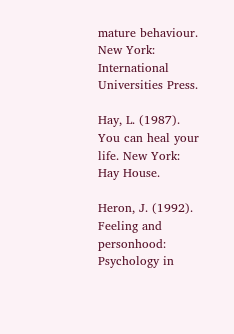mature behaviour. New York: International Universities Press.

Hay, L. (1987).  You can heal your life. New York: Hay House.

Heron, J. (1992). Feeling and personhood: Psychology in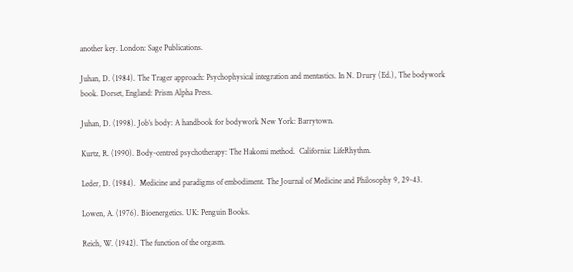another key. London: Sage Publications.

Juhan, D. (1984). The Trager approach: Psychophysical integration and mentastics. In N. Drury (Ed.), The bodywork book. Dorset, England: Prism Alpha Press.

Juhan, D. (1998). Job’s body: A handbook for bodywork New York: Barrytown.

Kurtz, R. (1990). Body-centred psychotherapy: The Hakomi method.  California: LifeRhythm.

Leder, D. (1984).  Medicine and paradigms of embodiment. The Journal of Medicine and Philosophy 9, 29-43.

Lowen, A. (1976). Bioenergetics. UK: Penguin Books.

Reich, W. (1942). The function of the orgasm.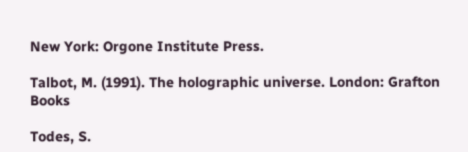New York: Orgone Institute Press.

Talbot, M. (1991). The holographic universe. London: Grafton Books

Todes, S.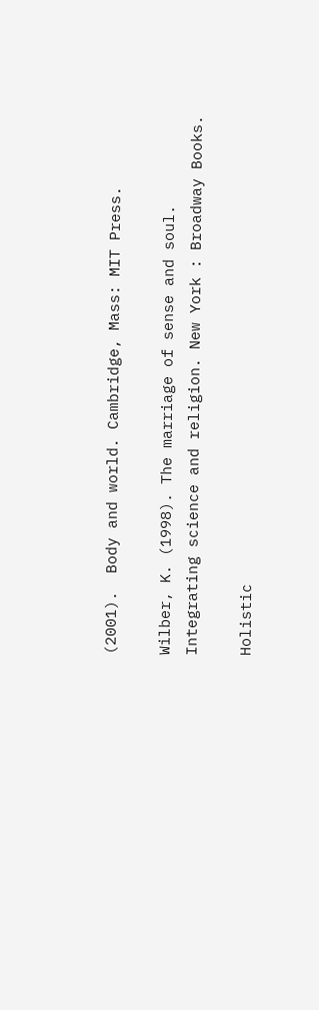(2001).  Body and world. Cambridge, Mass: MIT Press.

Wilber, K. (1998). The marriage of sense and soul.  Integrating science and religion. New York : Broadway Books.

Holistic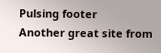Pulsing footer
Another great site from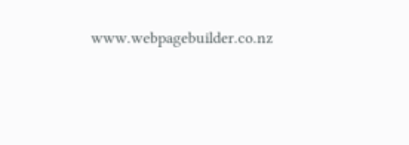www.webpagebuilder.co.nz